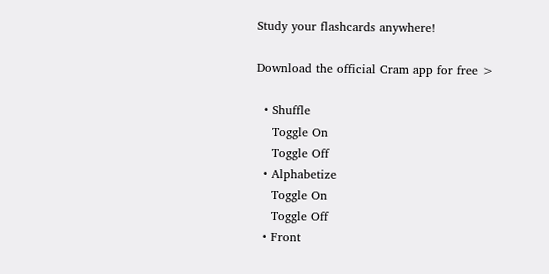Study your flashcards anywhere!

Download the official Cram app for free >

  • Shuffle
    Toggle On
    Toggle Off
  • Alphabetize
    Toggle On
    Toggle Off
  • Front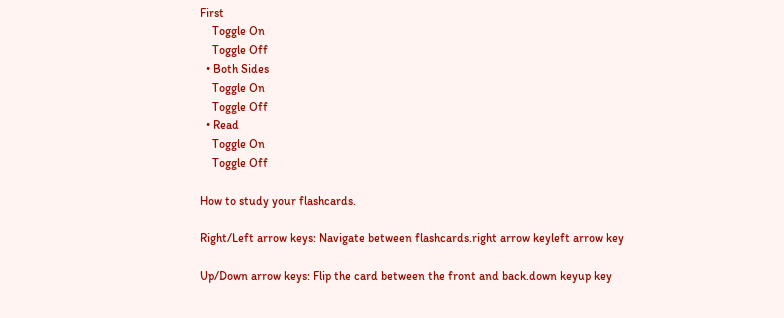First
    Toggle On
    Toggle Off
  • Both Sides
    Toggle On
    Toggle Off
  • Read
    Toggle On
    Toggle Off

How to study your flashcards.

Right/Left arrow keys: Navigate between flashcards.right arrow keyleft arrow key

Up/Down arrow keys: Flip the card between the front and back.down keyup key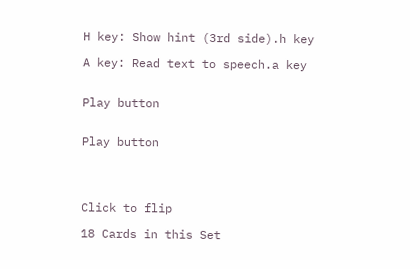H key: Show hint (3rd side).h key

A key: Read text to speech.a key


Play button


Play button




Click to flip

18 Cards in this Set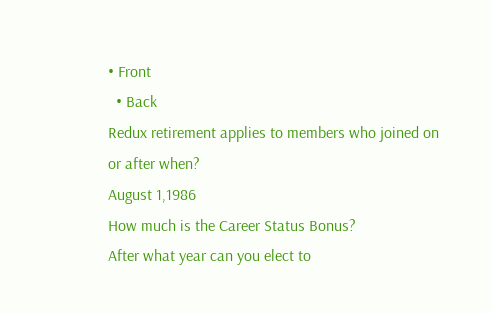• Front
  • Back
Redux retirement applies to members who joined on or after when?
August 1,1986
How much is the Career Status Bonus?
After what year can you elect to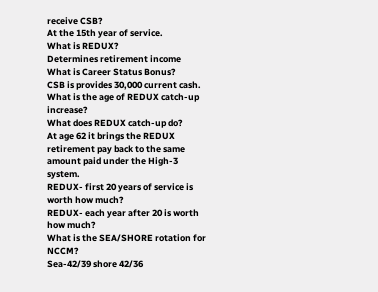receive CSB?
At the 15th year of service.
What is REDUX?
Determines retirement income
What is Career Status Bonus?
CSB is provides 30,000 current cash.
What is the age of REDUX catch-up increase?
What does REDUX catch-up do?
At age 62 it brings the REDUX retirement pay back to the same amount paid under the High-3 system.
REDUX- first 20 years of service is worth how much?
REDUX- each year after 20 is worth how much?
What is the SEA/SHORE rotation for NCCM?
Sea-42/39 shore 42/36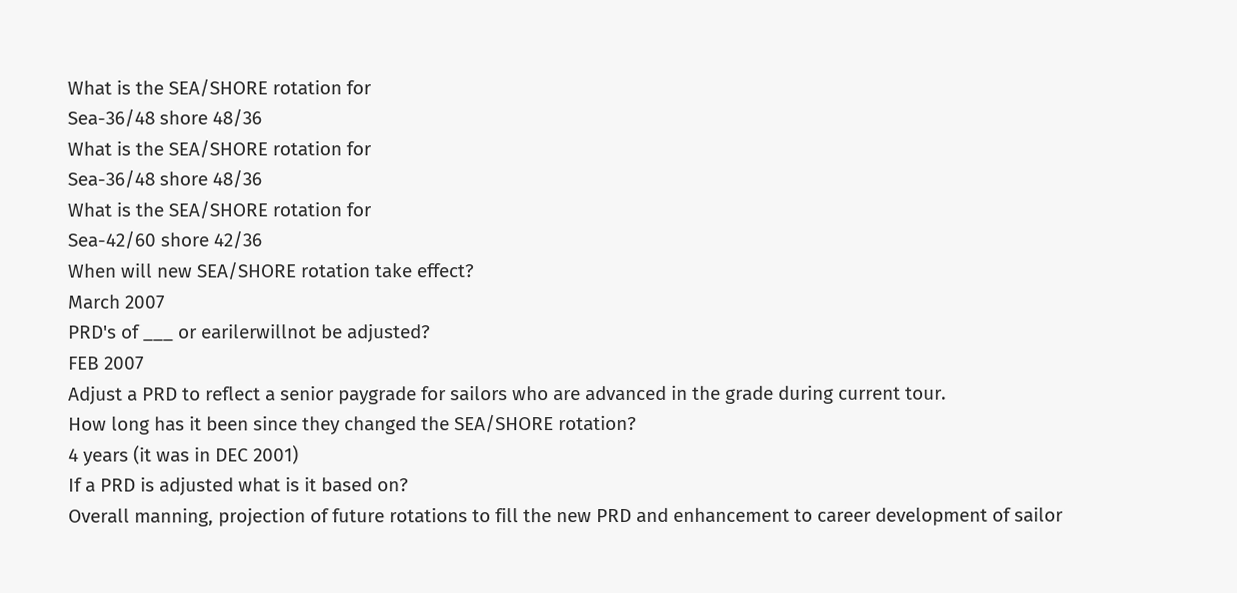What is the SEA/SHORE rotation for
Sea-36/48 shore 48/36
What is the SEA/SHORE rotation for
Sea-36/48 shore 48/36
What is the SEA/SHORE rotation for
Sea-42/60 shore 42/36
When will new SEA/SHORE rotation take effect?
March 2007
PRD's of ___ or earilerwillnot be adjusted?
FEB 2007
Adjust a PRD to reflect a senior paygrade for sailors who are advanced in the grade during current tour.
How long has it been since they changed the SEA/SHORE rotation?
4 years (it was in DEC 2001)
If a PRD is adjusted what is it based on?
Overall manning, projection of future rotations to fill the new PRD and enhancement to career development of sailor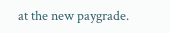at the new paygrade.